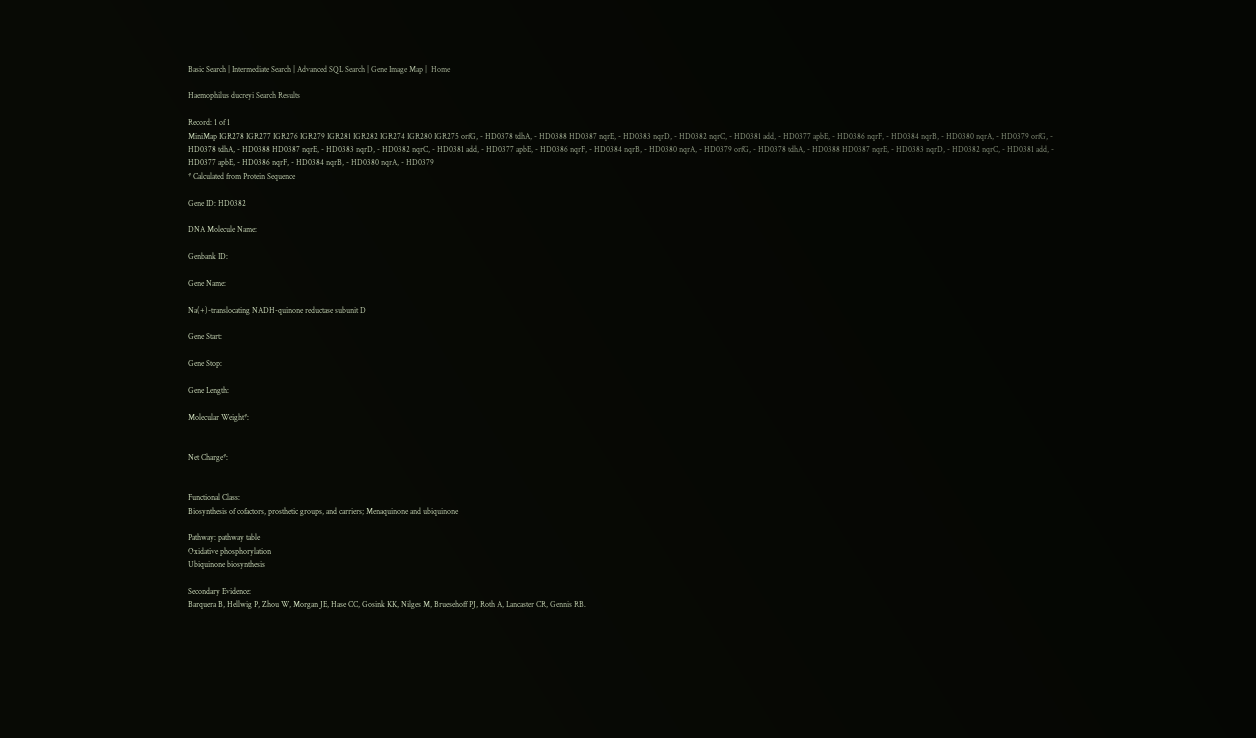Basic Search | Intermediate Search | Advanced SQL Search | Gene Image Map |  Home

Haemophilus ducreyi Search Results

Record: 1 of 1
MiniMap IGR278 IGR277 IGR276 IGR279 IGR281 IGR282 IGR274 IGR280 IGR275 orfG, - HD0378 tdhA, - HD0388 HD0387 nqrE, - HD0383 nqrD, - HD0382 nqrC, - HD0381 add, - HD0377 apbE, - HD0386 nqrF, - HD0384 nqrB, - HD0380 nqrA, - HD0379 orfG, - HD0378 tdhA, - HD0388 HD0387 nqrE, - HD0383 nqrD, - HD0382 nqrC, - HD0381 add, - HD0377 apbE, - HD0386 nqrF, - HD0384 nqrB, - HD0380 nqrA, - HD0379 orfG, - HD0378 tdhA, - HD0388 HD0387 nqrE, - HD0383 nqrD, - HD0382 nqrC, - HD0381 add, - HD0377 apbE, - HD0386 nqrF, - HD0384 nqrB, - HD0380 nqrA, - HD0379
* Calculated from Protein Sequence

Gene ID: HD0382

DNA Molecule Name:

Genbank ID:

Gene Name:

Na(+)-translocating NADH-quinone reductase subunit D

Gene Start:

Gene Stop:

Gene Length:

Molecular Weight*:


Net Charge*:


Functional Class:
Biosynthesis of cofactors, prosthetic groups, and carriers; Menaquinone and ubiquinone

Pathway: pathway table
Oxidative phosphorylation
Ubiquinone biosynthesis

Secondary Evidence:
Barquera B, Hellwig P, Zhou W, Morgan JE, Hase CC, Gosink KK, Nilges M, Bruesehoff PJ, Roth A, Lancaster CR, Gennis RB.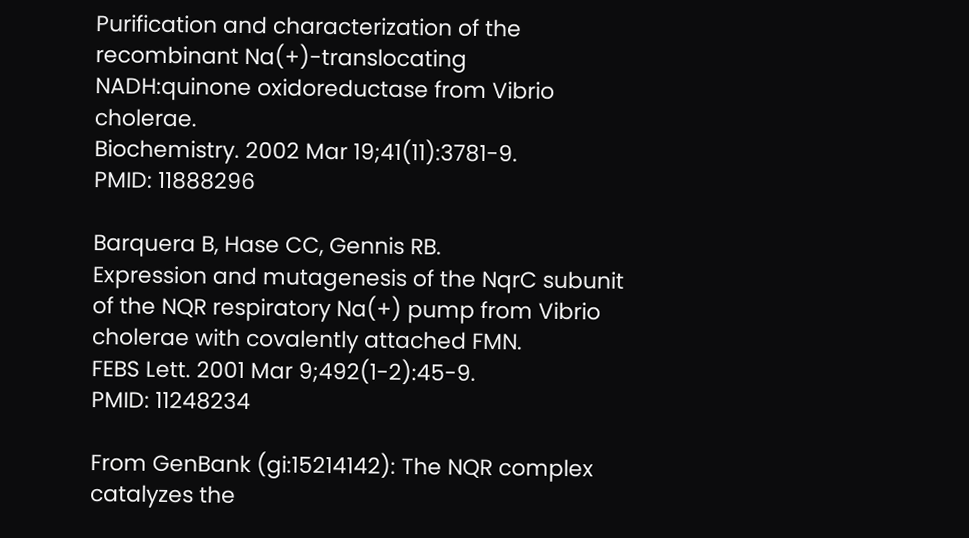Purification and characterization of the recombinant Na(+)-translocating NADH:quinone oxidoreductase from Vibrio cholerae.
Biochemistry. 2002 Mar 19;41(11):3781-9.
PMID: 11888296

Barquera B, Hase CC, Gennis RB.
Expression and mutagenesis of the NqrC subunit of the NQR respiratory Na(+) pump from Vibrio cholerae with covalently attached FMN.
FEBS Lett. 2001 Mar 9;492(1-2):45-9.
PMID: 11248234

From GenBank (gi:15214142): The NQR complex catalyzes the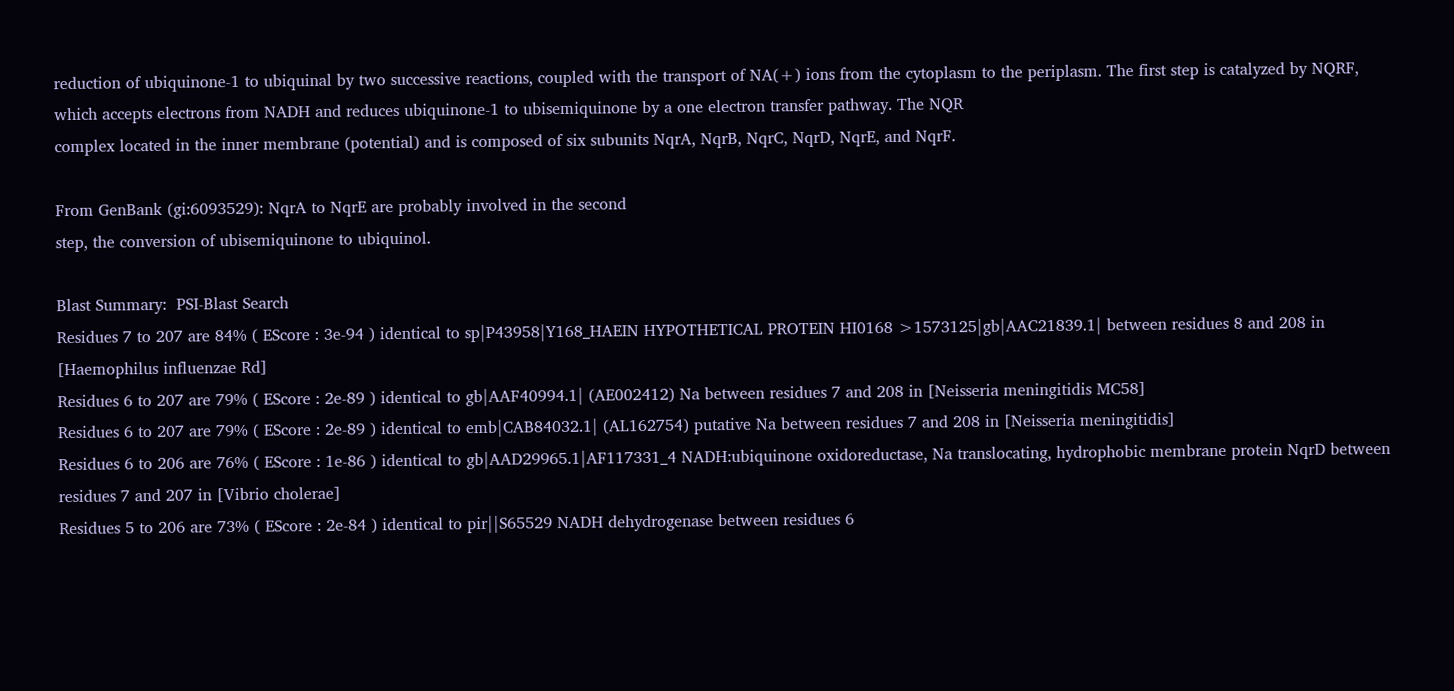reduction of ubiquinone-1 to ubiquinal by two successive reactions, coupled with the transport of NA(+) ions from the cytoplasm to the periplasm. The first step is catalyzed by NQRF, which accepts electrons from NADH and reduces ubiquinone-1 to ubisemiquinone by a one electron transfer pathway. The NQR
complex located in the inner membrane (potential) and is composed of six subunits NqrA, NqrB, NqrC, NqrD, NqrE, and NqrF.

From GenBank (gi:6093529): NqrA to NqrE are probably involved in the second
step, the conversion of ubisemiquinone to ubiquinol.

Blast Summary:  PSI-Blast Search
Residues 7 to 207 are 84% ( EScore : 3e-94 ) identical to sp|P43958|Y168_HAEIN HYPOTHETICAL PROTEIN HI0168 >1573125|gb|AAC21839.1| between residues 8 and 208 in [Haemophilus influenzae Rd]
Residues 6 to 207 are 79% ( EScore : 2e-89 ) identical to gb|AAF40994.1| (AE002412) Na between residues 7 and 208 in [Neisseria meningitidis MC58]
Residues 6 to 207 are 79% ( EScore : 2e-89 ) identical to emb|CAB84032.1| (AL162754) putative Na between residues 7 and 208 in [Neisseria meningitidis]
Residues 6 to 206 are 76% ( EScore : 1e-86 ) identical to gb|AAD29965.1|AF117331_4 NADH:ubiquinone oxidoreductase, Na translocating, hydrophobic membrane protein NqrD between residues 7 and 207 in [Vibrio cholerae]
Residues 5 to 206 are 73% ( EScore : 2e-84 ) identical to pir||S65529 NADH dehydrogenase between residues 6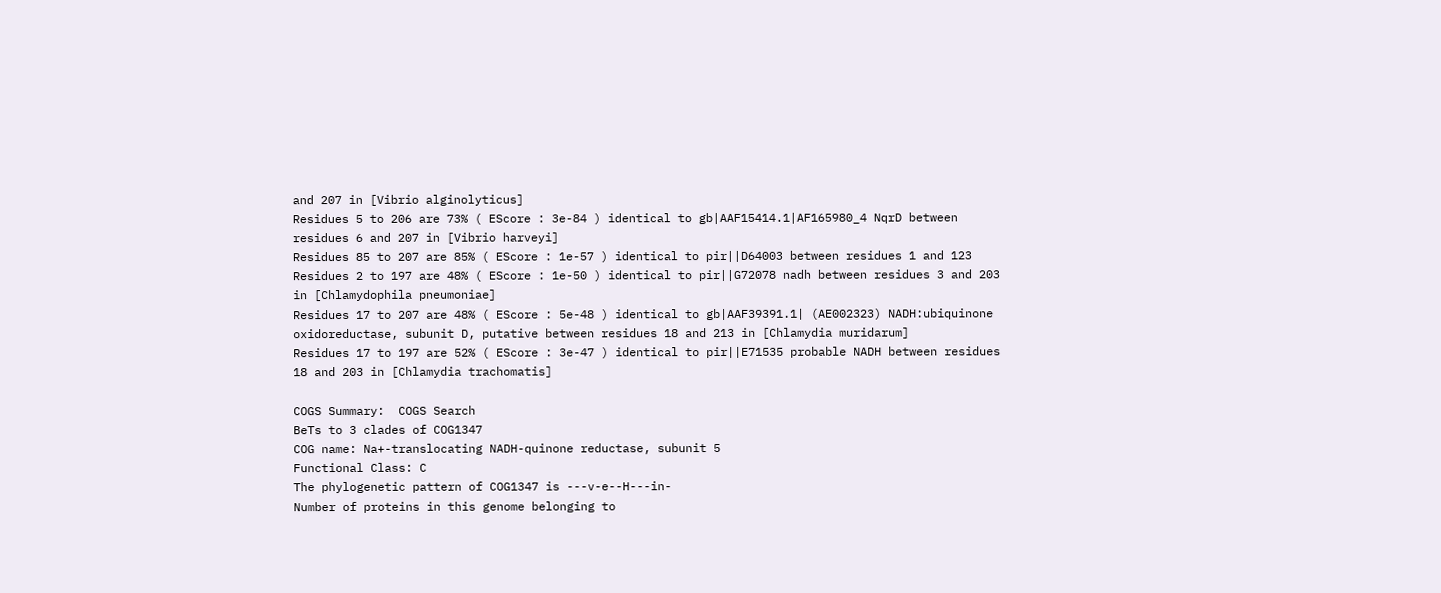and 207 in [Vibrio alginolyticus]
Residues 5 to 206 are 73% ( EScore : 3e-84 ) identical to gb|AAF15414.1|AF165980_4 NqrD between residues 6 and 207 in [Vibrio harveyi]
Residues 85 to 207 are 85% ( EScore : 1e-57 ) identical to pir||D64003 between residues 1 and 123
Residues 2 to 197 are 48% ( EScore : 1e-50 ) identical to pir||G72078 nadh between residues 3 and 203 in [Chlamydophila pneumoniae]
Residues 17 to 207 are 48% ( EScore : 5e-48 ) identical to gb|AAF39391.1| (AE002323) NADH:ubiquinone oxidoreductase, subunit D, putative between residues 18 and 213 in [Chlamydia muridarum]
Residues 17 to 197 are 52% ( EScore : 3e-47 ) identical to pir||E71535 probable NADH between residues 18 and 203 in [Chlamydia trachomatis]

COGS Summary:  COGS Search
BeTs to 3 clades of COG1347
COG name: Na+-translocating NADH-quinone reductase, subunit 5
Functional Class: C
The phylogenetic pattern of COG1347 is ---v-e--H---in-
Number of proteins in this genome belonging to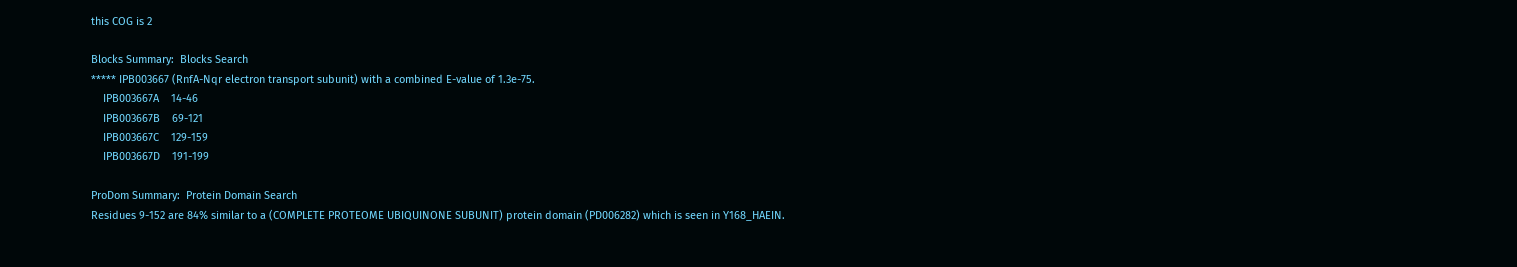this COG is 2

Blocks Summary:  Blocks Search
***** IPB003667 (RnfA-Nqr electron transport subunit) with a combined E-value of 1.3e-75.
    IPB003667A    14-46
    IPB003667B    69-121
    IPB003667C    129-159
    IPB003667D    191-199

ProDom Summary:  Protein Domain Search
Residues 9-152 are 84% similar to a (COMPLETE PROTEOME UBIQUINONE SUBUNIT) protein domain (PD006282) which is seen in Y168_HAEIN.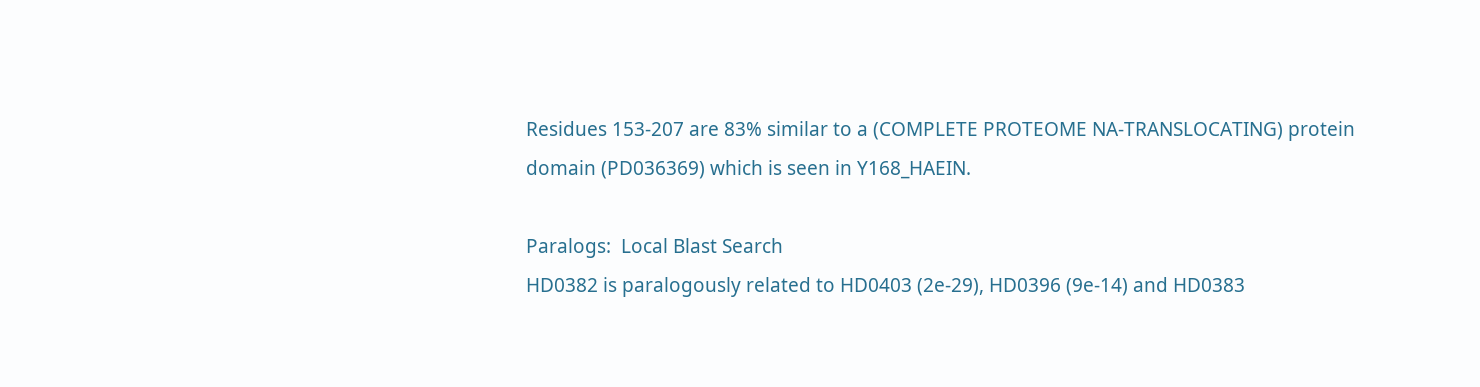Residues 153-207 are 83% similar to a (COMPLETE PROTEOME NA-TRANSLOCATING) protein domain (PD036369) which is seen in Y168_HAEIN.

Paralogs:  Local Blast Search
HD0382 is paralogously related to HD0403 (2e-29), HD0396 (9e-14) and HD0383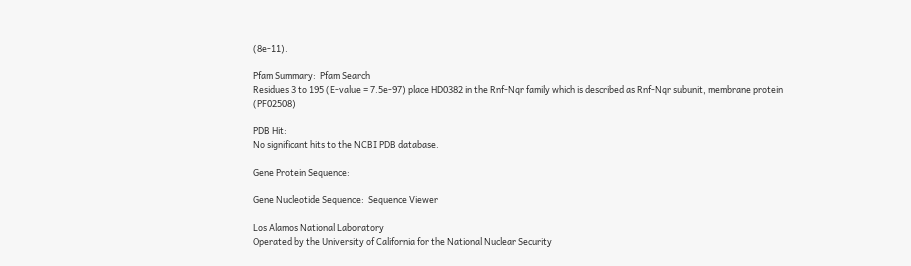(8e-11).

Pfam Summary:  Pfam Search
Residues 3 to 195 (E-value = 7.5e-97) place HD0382 in the Rnf-Nqr family which is described as Rnf-Nqr subunit, membrane protein (PF02508)

PDB Hit:
No significant hits to the NCBI PDB database.

Gene Protein Sequence:

Gene Nucleotide Sequence:  Sequence Viewer

Los Alamos National Laboratory
Operated by the University of California for the National Nuclear Security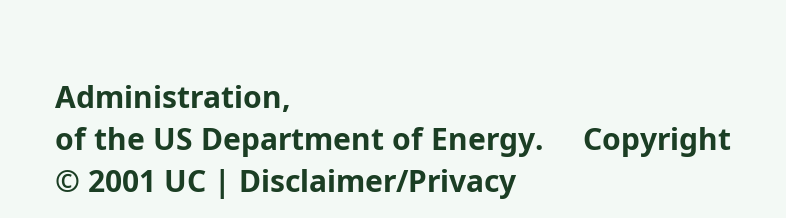Administration,
of the US Department of Energy.     Copyright © 2001 UC | Disclaimer/Privacy